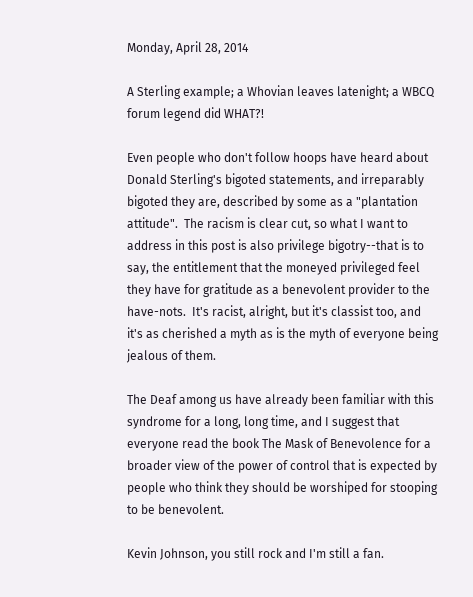Monday, April 28, 2014

A Sterling example; a Whovian leaves latenight; a WBCQ forum legend did WHAT?!

Even people who don't follow hoops have heard about Donald Sterling's bigoted statements, and irreparably bigoted they are, described by some as a "plantation attitude".  The racism is clear cut, so what I want to address in this post is also privilege bigotry--that is to say, the entitlement that the moneyed privileged feel they have for gratitude as a benevolent provider to the have-nots.  It's racist, alright, but it's classist too, and it's as cherished a myth as is the myth of everyone being jealous of them.

The Deaf among us have already been familiar with this syndrome for a long, long time, and I suggest that everyone read the book The Mask of Benevolence for a broader view of the power of control that is expected by people who think they should be worshiped for stooping to be benevolent.

Kevin Johnson, you still rock and I'm still a fan.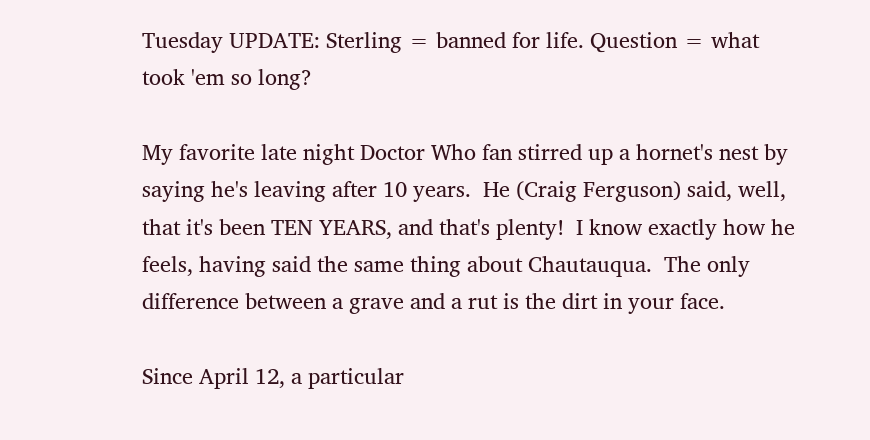Tuesday UPDATE: Sterling = banned for life. Question = what took 'em so long?

My favorite late night Doctor Who fan stirred up a hornet's nest by saying he's leaving after 10 years.  He (Craig Ferguson) said, well, that it's been TEN YEARS, and that's plenty!  I know exactly how he feels, having said the same thing about Chautauqua.  The only difference between a grave and a rut is the dirt in your face.

Since April 12, a particular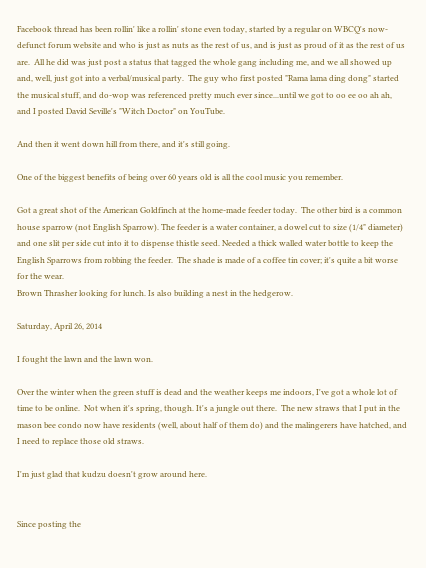Facebook thread has been rollin' like a rollin' stone even today, started by a regular on WBCQ's now-defunct forum website and who is just as nuts as the rest of us, and is just as proud of it as the rest of us are.  All he did was just post a status that tagged the whole gang including me, and we all showed up and, well, just got into a verbal/musical party.  The guy who first posted "Rama lama ding dong" started the musical stuff, and do-wop was referenced pretty much ever since...until we got to oo ee oo ah ah, and I posted David Seville's "Witch Doctor" on YouTube.

And then it went down hill from there, and it's still going.

One of the biggest benefits of being over 60 years old is all the cool music you remember.

Got a great shot of the American Goldfinch at the home-made feeder today.  The other bird is a common house sparrow (not English Sparrow). The feeder is a water container, a dowel cut to size (1/4" diameter) and one slit per side cut into it to dispense thistle seed. Needed a thick walled water bottle to keep the English Sparrows from robbing the feeder.  The shade is made of a coffee tin cover; it's quite a bit worse for the wear.
Brown Thrasher looking for lunch. Is also building a nest in the hedgerow.

Saturday, April 26, 2014

I fought the lawn and the lawn won.

Over the winter when the green stuff is dead and the weather keeps me indoors, I've got a whole lot of time to be online.  Not when it's spring, though. It's a jungle out there.  The new straws that I put in the mason bee condo now have residents (well, about half of them do) and the malingerers have hatched, and I need to replace those old straws.

I'm just glad that kudzu doesn't grow around here.


Since posting the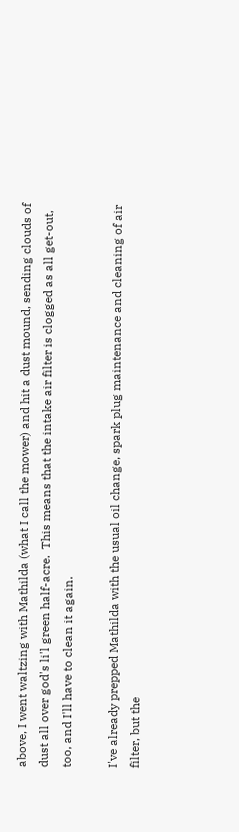above, I went waltzing with Mathilda (what I call the mower) and hit a dust mound, sending clouds of dust all over god's li'l green half-acre.  This means that the intake air filter is clogged as all get-out, too, and I'll have to clean it again.

I've already prepped Mathilda with the usual oil change, spark plug maintenance and cleaning of air filter, but the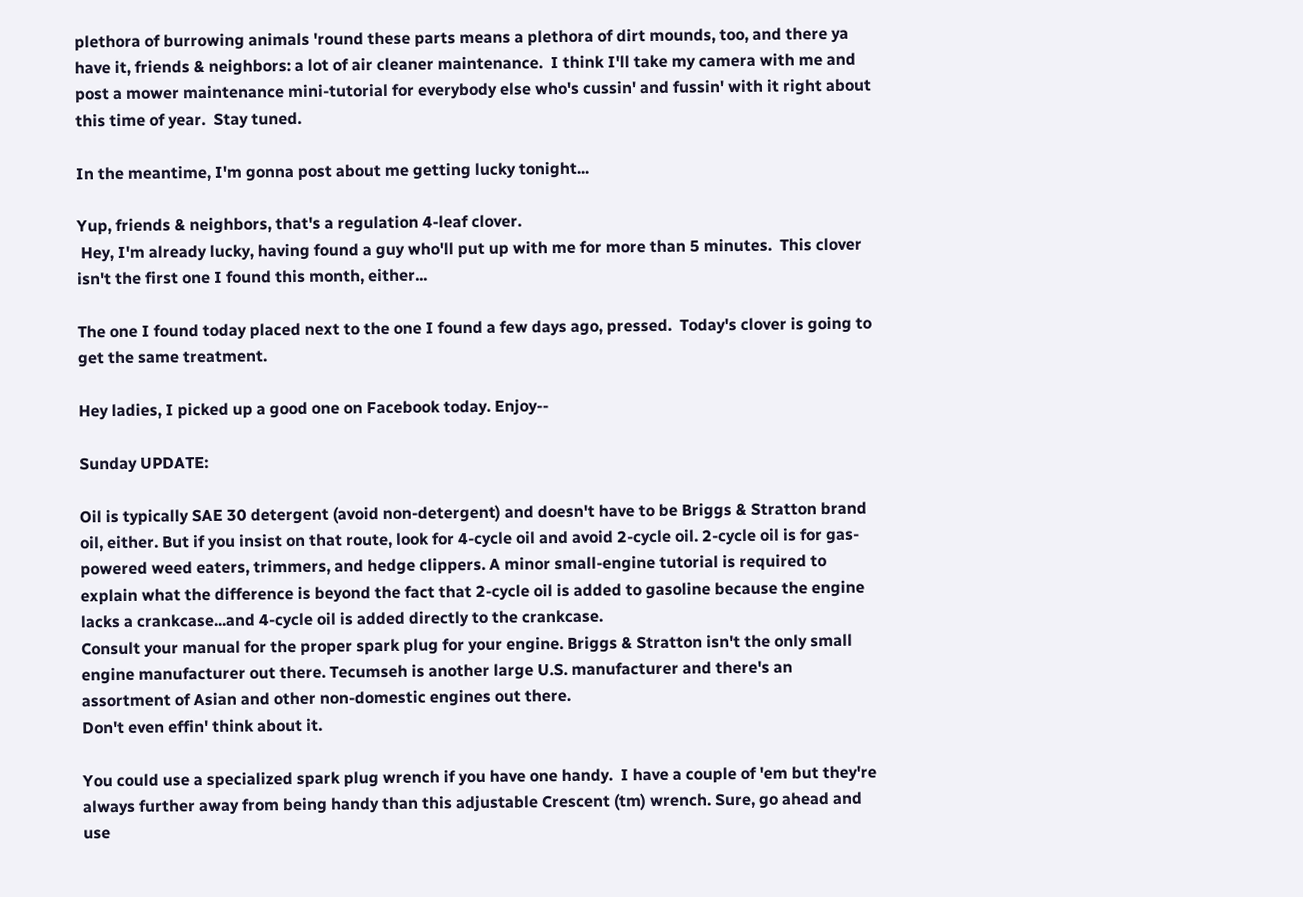plethora of burrowing animals 'round these parts means a plethora of dirt mounds, too, and there ya have it, friends & neighbors: a lot of air cleaner maintenance.  I think I'll take my camera with me and post a mower maintenance mini-tutorial for everybody else who's cussin' and fussin' with it right about this time of year.  Stay tuned.

In the meantime, I'm gonna post about me getting lucky tonight...

Yup, friends & neighbors, that's a regulation 4-leaf clover.
 Hey, I'm already lucky, having found a guy who'll put up with me for more than 5 minutes.  This clover isn't the first one I found this month, either...

The one I found today placed next to the one I found a few days ago, pressed.  Today's clover is going to get the same treatment.

Hey ladies, I picked up a good one on Facebook today. Enjoy--

Sunday UPDATE:

Oil is typically SAE 30 detergent (avoid non-detergent) and doesn't have to be Briggs & Stratton brand oil, either. But if you insist on that route, look for 4-cycle oil and avoid 2-cycle oil. 2-cycle oil is for gas-powered weed eaters, trimmers, and hedge clippers. A minor small-engine tutorial is required to explain what the difference is beyond the fact that 2-cycle oil is added to gasoline because the engine lacks a crankcase...and 4-cycle oil is added directly to the crankcase.
Consult your manual for the proper spark plug for your engine. Briggs & Stratton isn't the only small engine manufacturer out there. Tecumseh is another large U.S. manufacturer and there's an assortment of Asian and other non-domestic engines out there.
Don't even effin' think about it.

You could use a specialized spark plug wrench if you have one handy.  I have a couple of 'em but they're always further away from being handy than this adjustable Crescent (tm) wrench. Sure, go ahead and use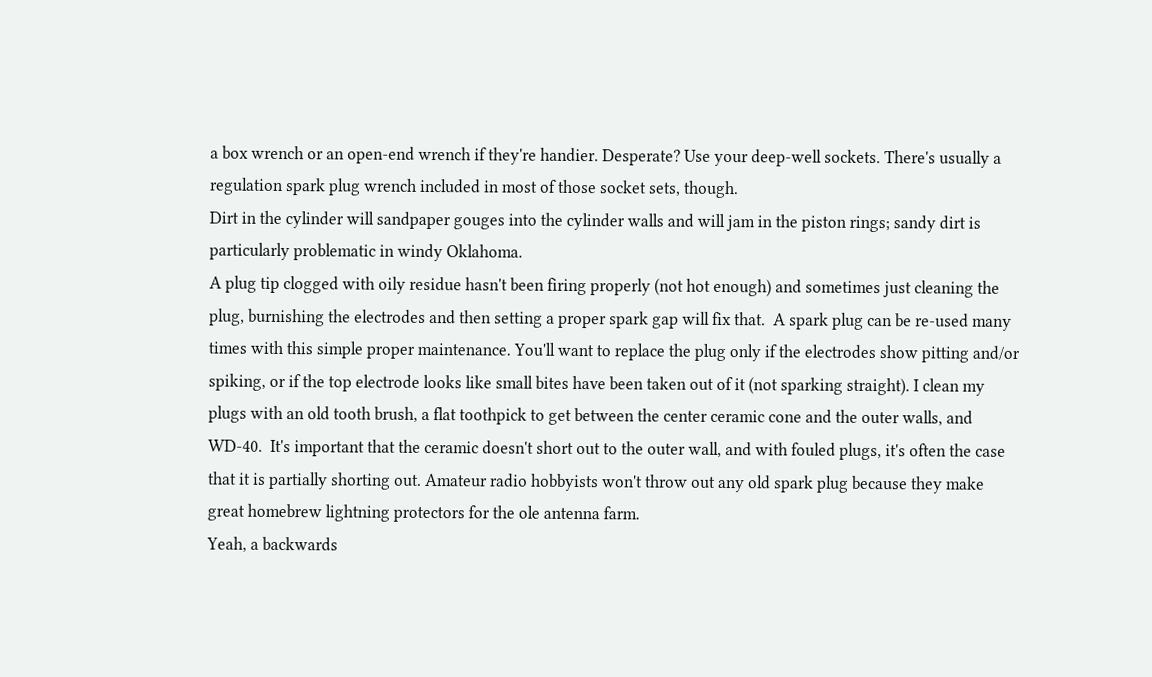a box wrench or an open-end wrench if they're handier. Desperate? Use your deep-well sockets. There's usually a regulation spark plug wrench included in most of those socket sets, though.
Dirt in the cylinder will sandpaper gouges into the cylinder walls and will jam in the piston rings; sandy dirt is particularly problematic in windy Oklahoma.
A plug tip clogged with oily residue hasn't been firing properly (not hot enough) and sometimes just cleaning the plug, burnishing the electrodes and then setting a proper spark gap will fix that.  A spark plug can be re-used many times with this simple proper maintenance. You'll want to replace the plug only if the electrodes show pitting and/or spiking, or if the top electrode looks like small bites have been taken out of it (not sparking straight). I clean my plugs with an old tooth brush, a flat toothpick to get between the center ceramic cone and the outer walls, and WD-40.  It's important that the ceramic doesn't short out to the outer wall, and with fouled plugs, it's often the case that it is partially shorting out. Amateur radio hobbyists won't throw out any old spark plug because they make great homebrew lightning protectors for the ole antenna farm.
Yeah, a backwards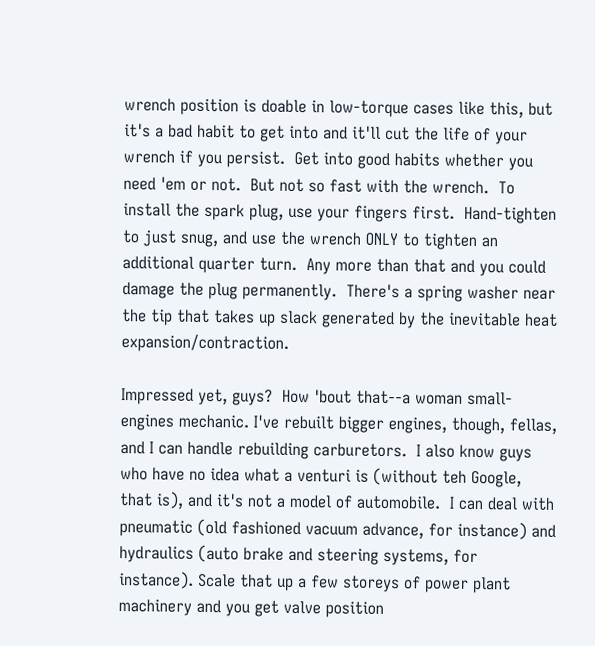wrench position is doable in low-torque cases like this, but it's a bad habit to get into and it'll cut the life of your wrench if you persist.  Get into good habits whether you need 'em or not.  But not so fast with the wrench.  To install the spark plug, use your fingers first.  Hand-tighten to just snug, and use the wrench ONLY to tighten an additional quarter turn.  Any more than that and you could damage the plug permanently.  There's a spring washer near the tip that takes up slack generated by the inevitable heat expansion/contraction.

Impressed yet, guys?  How 'bout that--a woman small-engines mechanic. I've rebuilt bigger engines, though, fellas, and I can handle rebuilding carburetors.  I also know guys who have no idea what a venturi is (without teh Google, that is), and it's not a model of automobile.  I can deal with pneumatic (old fashioned vacuum advance, for instance) and hydraulics (auto brake and steering systems, for instance). Scale that up a few storeys of power plant machinery and you get valve position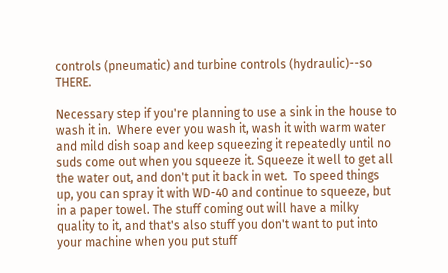controls (pneumatic) and turbine controls (hydraulic)--so THERE.

Necessary step if you're planning to use a sink in the house to wash it in.  Where ever you wash it, wash it with warm water and mild dish soap and keep squeezing it repeatedly until no suds come out when you squeeze it. Squeeze it well to get all the water out, and don't put it back in wet.  To speed things up, you can spray it with WD-40 and continue to squeeze, but in a paper towel. The stuff coming out will have a milky quality to it, and that's also stuff you don't want to put into your machine when you put stuff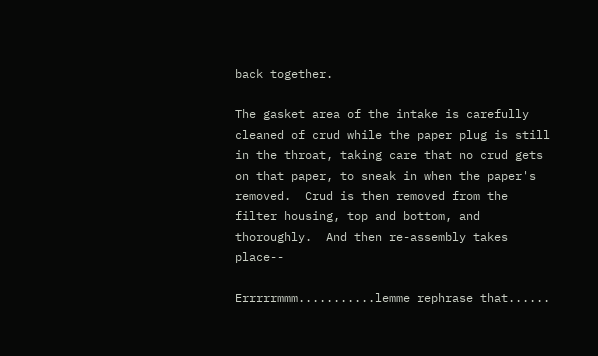back together.

The gasket area of the intake is carefully cleaned of crud while the paper plug is still in the throat, taking care that no crud gets on that paper, to sneak in when the paper's removed.  Crud is then removed from the filter housing, top and bottom, and thoroughly.  And then re-assembly takes place--

Errrrrmmm...........lemme rephrase that......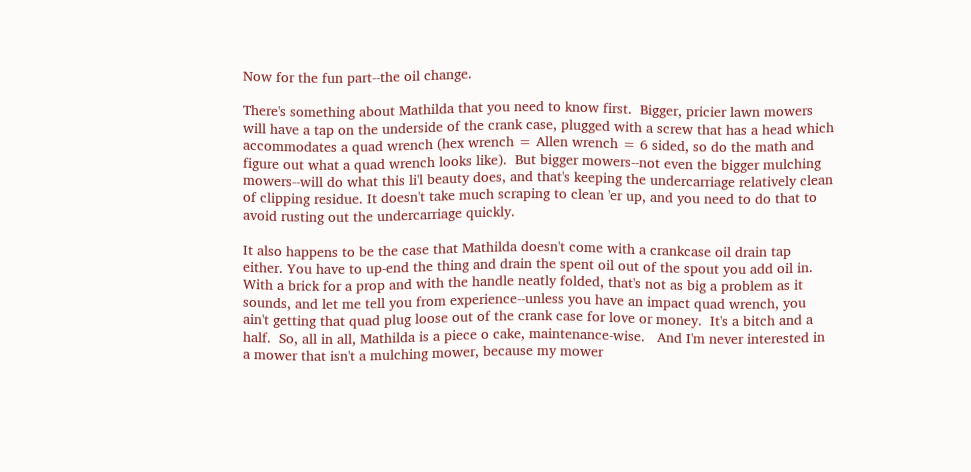Now for the fun part--the oil change.

There's something about Mathilda that you need to know first.  Bigger, pricier lawn mowers will have a tap on the underside of the crank case, plugged with a screw that has a head which accommodates a quad wrench (hex wrench = Allen wrench = 6 sided, so do the math and figure out what a quad wrench looks like).  But bigger mowers--not even the bigger mulching mowers--will do what this li'l beauty does, and that's keeping the undercarriage relatively clean of clipping residue. It doesn't take much scraping to clean 'er up, and you need to do that to avoid rusting out the undercarriage quickly.

It also happens to be the case that Mathilda doesn't come with a crankcase oil drain tap either. You have to up-end the thing and drain the spent oil out of the spout you add oil in.  With a brick for a prop and with the handle neatly folded, that's not as big a problem as it sounds, and let me tell you from experience--unless you have an impact quad wrench, you ain't getting that quad plug loose out of the crank case for love or money.  It's a bitch and a half.  So, all in all, Mathilda is a piece o cake, maintenance-wise.   And I'm never interested in a mower that isn't a mulching mower, because my mower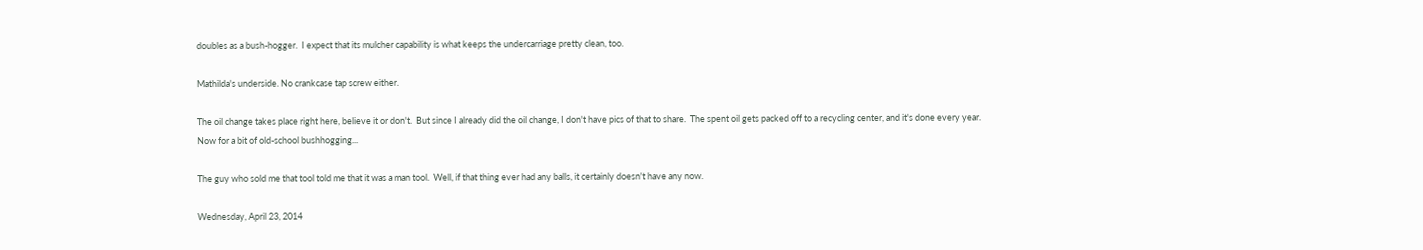doubles as a bush-hogger.  I expect that its mulcher capability is what keeps the undercarriage pretty clean, too.

Mathilda's underside. No crankcase tap screw either.

The oil change takes place right here, believe it or don't.  But since I already did the oil change, I don't have pics of that to share.  The spent oil gets packed off to a recycling center, and it's done every year.
Now for a bit of old-school bushhogging...

The guy who sold me that tool told me that it was a man tool.  Well, if that thing ever had any balls, it certainly doesn't have any now.

Wednesday, April 23, 2014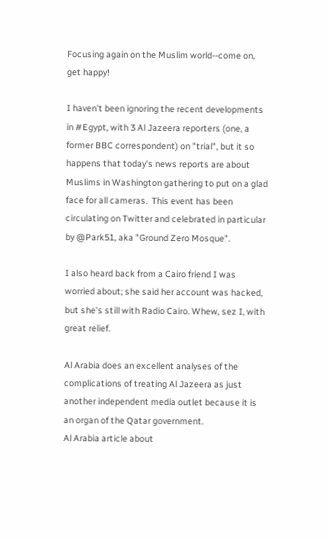Focusing again on the Muslim world--come on, get happy!

I haven't been ignoring the recent developments in #Egypt, with 3 Al Jazeera reporters (one, a former BBC correspondent) on "trial", but it so happens that today's news reports are about Muslims in Washington gathering to put on a glad face for all cameras.  This event has been circulating on Twitter and celebrated in particular by @Park51, aka "Ground Zero Mosque".

I also heard back from a Cairo friend I was worried about; she said her account was hacked, but she's still with Radio Cairo. Whew, sez I, with great relief.

Al Arabia does an excellent analyses of the complications of treating Al Jazeera as just another independent media outlet because it is an organ of the Qatar government.
Al Arabia article about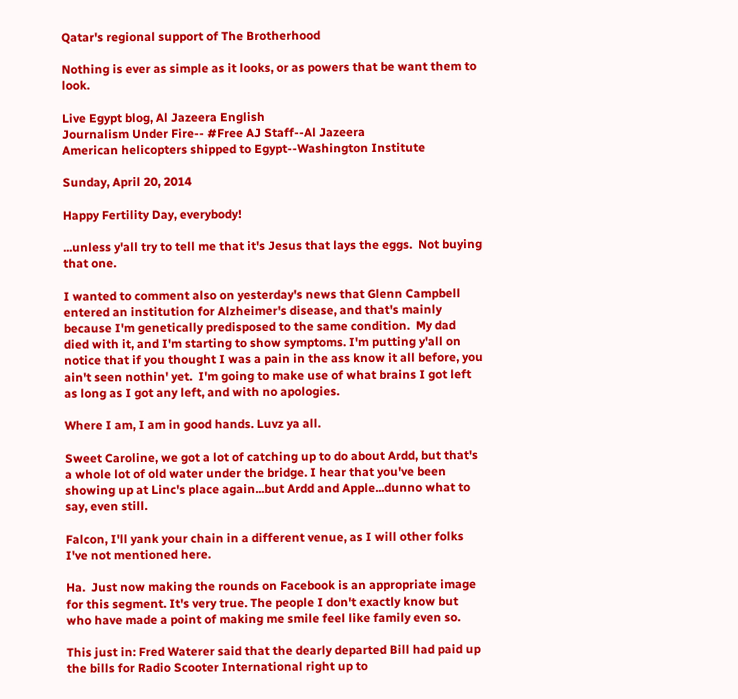Qatar's regional support of The Brotherhood

Nothing is ever as simple as it looks, or as powers that be want them to look.

Live Egypt blog, Al Jazeera English
Journalism Under Fire-- #Free AJ Staff--Al Jazeera
American helicopters shipped to Egypt--Washington Institute

Sunday, April 20, 2014

Happy Fertility Day, everybody!

...unless y'all try to tell me that it's Jesus that lays the eggs.  Not buying that one.

I wanted to comment also on yesterday's news that Glenn Campbell entered an institution for Alzheimer's disease, and that's mainly because I'm genetically predisposed to the same condition.  My dad died with it, and I'm starting to show symptoms. I'm putting y'all on notice that if you thought I was a pain in the ass know it all before, you ain't seen nothin' yet.  I'm going to make use of what brains I got left as long as I got any left, and with no apologies.

Where I am, I am in good hands. Luvz ya all.

Sweet Caroline, we got a lot of catching up to do about Ardd, but that's a whole lot of old water under the bridge. I hear that you've been showing up at Linc's place again...but Ardd and Apple...dunno what to say, even still.

Falcon, I'll yank your chain in a different venue, as I will other folks I've not mentioned here.

Ha.  Just now making the rounds on Facebook is an appropriate image for this segment. It's very true. The people I don't exactly know but who have made a point of making me smile feel like family even so.

This just in: Fred Waterer said that the dearly departed Bill had paid up the bills for Radio Scooter International right up to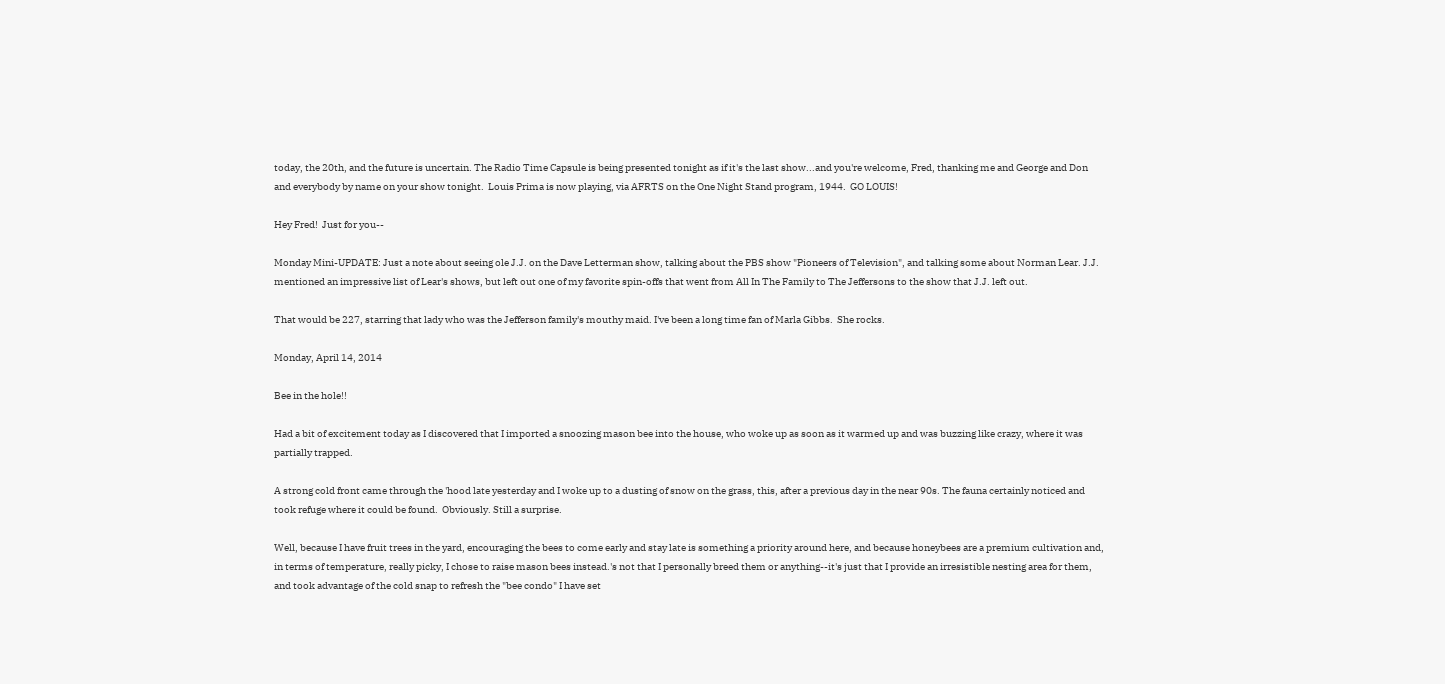today, the 20th, and the future is uncertain. The Radio Time Capsule is being presented tonight as if it's the last show...and you're welcome, Fred, thanking me and George and Don and everybody by name on your show tonight.  Louis Prima is now playing, via AFRTS on the One Night Stand program, 1944.  GO LOUIS!

Hey Fred!  Just for you--

Monday Mini-UPDATE: Just a note about seeing ole J.J. on the Dave Letterman show, talking about the PBS show "Pioneers of Television", and talking some about Norman Lear. J.J. mentioned an impressive list of Lear's shows, but left out one of my favorite spin-offs that went from All In The Family to The Jeffersons to the show that J.J. left out.

That would be 227, starring that lady who was the Jefferson family's mouthy maid. I've been a long time fan of Marla Gibbs.  She rocks.

Monday, April 14, 2014

Bee in the hole!!

Had a bit of excitement today as I discovered that I imported a snoozing mason bee into the house, who woke up as soon as it warmed up and was buzzing like crazy, where it was partially trapped.

A strong cold front came through the 'hood late yesterday and I woke up to a dusting of snow on the grass, this, after a previous day in the near 90s. The fauna certainly noticed and took refuge where it could be found.  Obviously. Still a surprise.

Well, because I have fruit trees in the yard, encouraging the bees to come early and stay late is something a priority around here, and because honeybees are a premium cultivation and, in terms of temperature, really picky, I chose to raise mason bees instead.'s not that I personally breed them or anything--it's just that I provide an irresistible nesting area for them, and took advantage of the cold snap to refresh the "bee condo" I have set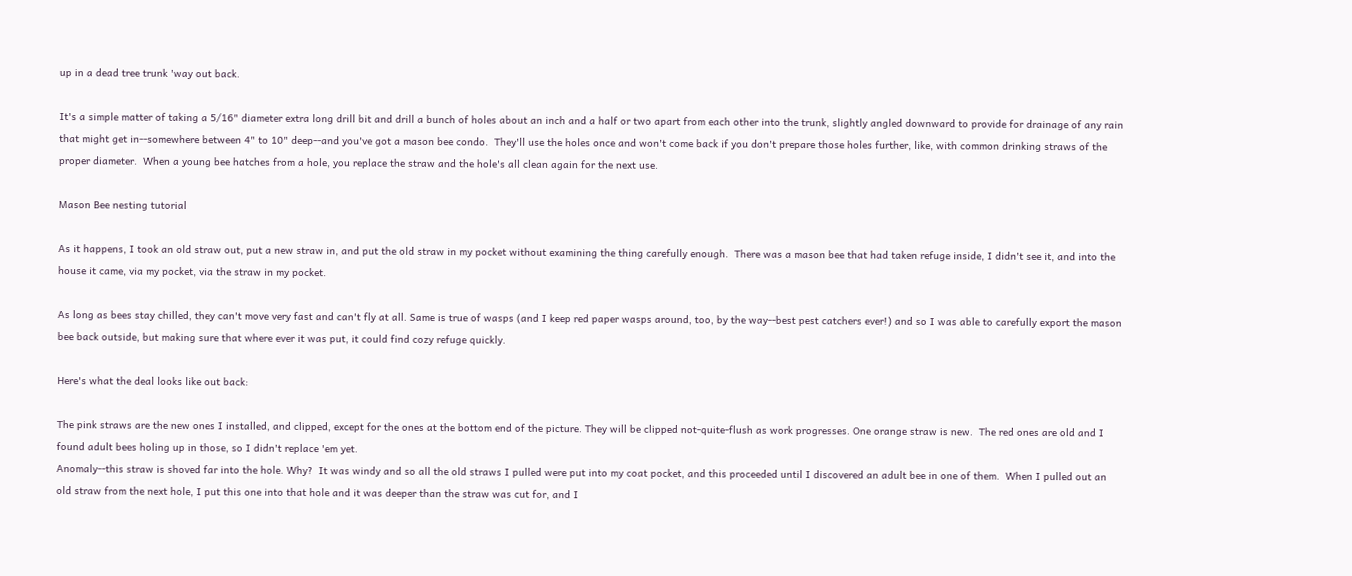up in a dead tree trunk 'way out back.

It's a simple matter of taking a 5/16" diameter extra long drill bit and drill a bunch of holes about an inch and a half or two apart from each other into the trunk, slightly angled downward to provide for drainage of any rain that might get in--somewhere between 4" to 10" deep--and you've got a mason bee condo.  They'll use the holes once and won't come back if you don't prepare those holes further, like, with common drinking straws of the proper diameter.  When a young bee hatches from a hole, you replace the straw and the hole's all clean again for the next use.

Mason Bee nesting tutorial

As it happens, I took an old straw out, put a new straw in, and put the old straw in my pocket without examining the thing carefully enough.  There was a mason bee that had taken refuge inside, I didn't see it, and into the house it came, via my pocket, via the straw in my pocket.

As long as bees stay chilled, they can't move very fast and can't fly at all. Same is true of wasps (and I keep red paper wasps around, too, by the way--best pest catchers ever!) and so I was able to carefully export the mason bee back outside, but making sure that where ever it was put, it could find cozy refuge quickly.

Here's what the deal looks like out back:

The pink straws are the new ones I installed, and clipped, except for the ones at the bottom end of the picture. They will be clipped not-quite-flush as work progresses. One orange straw is new.  The red ones are old and I found adult bees holing up in those, so I didn't replace 'em yet.
Anomaly--this straw is shoved far into the hole. Why?  It was windy and so all the old straws I pulled were put into my coat pocket, and this proceeded until I discovered an adult bee in one of them.  When I pulled out an old straw from the next hole, I put this one into that hole and it was deeper than the straw was cut for, and I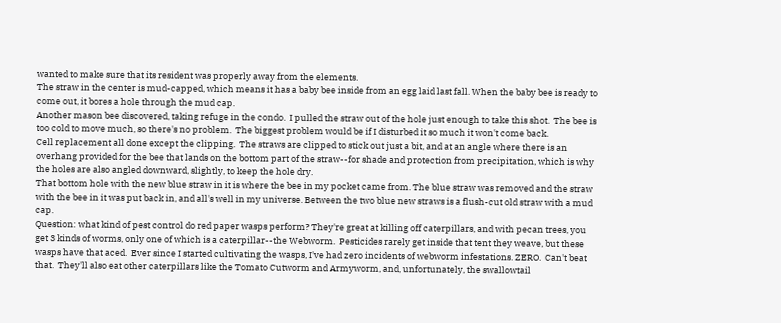wanted to make sure that its resident was properly away from the elements.
The straw in the center is mud-capped, which means it has a baby bee inside from an egg laid last fall. When the baby bee is ready to come out, it bores a hole through the mud cap.
Another mason bee discovered, taking refuge in the condo.  I pulled the straw out of the hole just enough to take this shot.  The bee is too cold to move much, so there's no problem.  The biggest problem would be if I disturbed it so much it won't come back.
Cell replacement all done except the clipping.  The straws are clipped to stick out just a bit, and at an angle where there is an overhang provided for the bee that lands on the bottom part of the straw--for shade and protection from precipitation, which is why the holes are also angled downward, slightly, to keep the hole dry.
That bottom hole with the new blue straw in it is where the bee in my pocket came from. The blue straw was removed and the straw with the bee in it was put back in, and all's well in my universe. Between the two blue new straws is a flush-cut old straw with a mud cap.
Question: what kind of pest control do red paper wasps perform? They're great at killing off caterpillars, and with pecan trees, you get 3 kinds of worms, only one of which is a caterpillar--the Webworm.  Pesticides rarely get inside that tent they weave, but these wasps have that aced.  Ever since I started cultivating the wasps, I've had zero incidents of webworm infestations. ZERO.  Can't beat that.  They'll also eat other caterpillars like the Tomato Cutworm and Armyworm, and, unfortunately, the swallowtail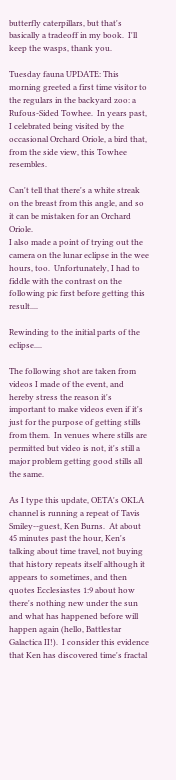butterfly caterpillars, but that's basically a tradeoff in my book.  I'll keep the wasps, thank you.

Tuesday fauna UPDATE: This morning greeted a first time visitor to the regulars in the backyard zoo: a Rufous-Sided Towhee.  In years past, I celebrated being visited by the occasional Orchard Oriole, a bird that, from the side view, this Towhee resembles.

Can't tell that there's a white streak on the breast from this angle, and so it can be mistaken for an Orchard Oriole.
I also made a point of trying out the camera on the lunar eclipse in the wee hours, too.  Unfortunately, I had to fiddle with the contrast on the following pic first before getting this result....

Rewinding to the initial parts of the eclipse....

The following shot are taken from videos I made of the event, and hereby stress the reason it's important to make videos even if it's just for the purpose of getting stills from them.  In venues where stills are permitted but video is not, it's still a major problem getting good stills all the same.

As I type this update, OETA's OKLA channel is running a repeat of Tavis Smiley--guest, Ken Burns.  At about 45 minutes past the hour, Ken's talking about time travel, not buying that history repeats itself although it appears to sometimes, and then quotes Ecclesiastes 1:9 about how there's nothing new under the sun and what has happened before will happen again (hello, Battlestar Galactica II!).  I consider this evidence that Ken has discovered time's fractal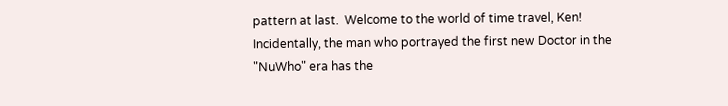pattern at last.  Welcome to the world of time travel, Ken! Incidentally, the man who portrayed the first new Doctor in the "NuWho" era has the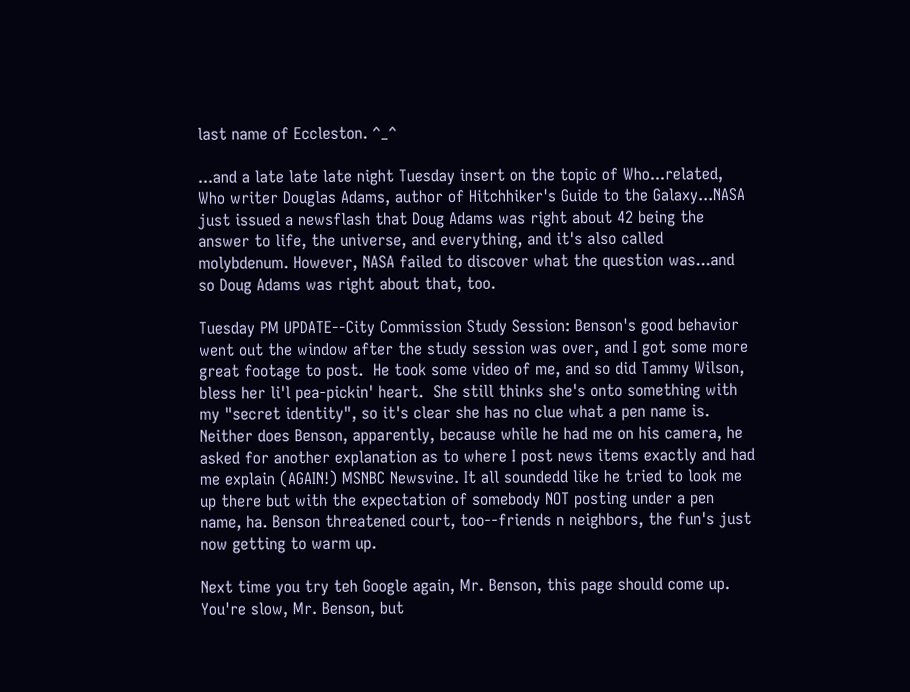last name of Eccleston. ^_^

...and a late late late night Tuesday insert on the topic of Who...related, Who writer Douglas Adams, author of Hitchhiker's Guide to the Galaxy...NASA just issued a newsflash that Doug Adams was right about 42 being the answer to life, the universe, and everything, and it's also called molybdenum. However, NASA failed to discover what the question was...and so Doug Adams was right about that, too.

Tuesday PM UPDATE--City Commission Study Session: Benson's good behavior went out the window after the study session was over, and I got some more great footage to post.  He took some video of me, and so did Tammy Wilson, bless her li'l pea-pickin' heart.  She still thinks she's onto something with my "secret identity", so it's clear she has no clue what a pen name is.  Neither does Benson, apparently, because while he had me on his camera, he asked for another explanation as to where I post news items exactly and had me explain (AGAIN!) MSNBC Newsvine. It all soundedd like he tried to look me up there but with the expectation of somebody NOT posting under a pen name, ha. Benson threatened court, too--friends n neighbors, the fun's just now getting to warm up.

Next time you try teh Google again, Mr. Benson, this page should come up.  You're slow, Mr. Benson, but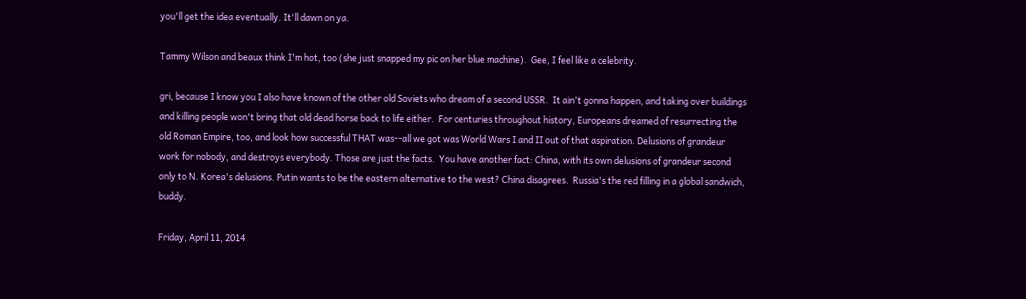you'll get the idea eventually. It'll dawn on ya.

Tammy Wilson and beaux think I'm hot, too (she just snapped my pic on her blue machine).  Gee, I feel like a celebrity.

gri, because I know you I also have known of the other old Soviets who dream of a second USSR.  It ain't gonna happen, and taking over buildings and killing people won't bring that old dead horse back to life either.  For centuries throughout history, Europeans dreamed of resurrecting the old Roman Empire, too, and look how successful THAT was--all we got was World Wars I and II out of that aspiration. Delusions of grandeur work for nobody, and destroys everybody. Those are just the facts.  You have another fact: China, with its own delusions of grandeur second only to N. Korea's delusions. Putin wants to be the eastern alternative to the west? China disagrees.  Russia's the red filling in a global sandwich, buddy.

Friday, April 11, 2014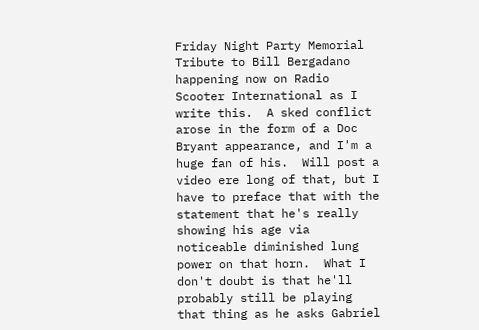Friday Night Party Memorial Tribute to Bill Bergadano happening now on Radio Scooter International as I write this.  A sked conflict arose in the form of a Doc Bryant appearance, and I'm a huge fan of his.  Will post a video ere long of that, but I have to preface that with the statement that he's really showing his age via noticeable diminished lung power on that horn.  What I don't doubt is that he'll probably still be playing that thing as he asks Gabriel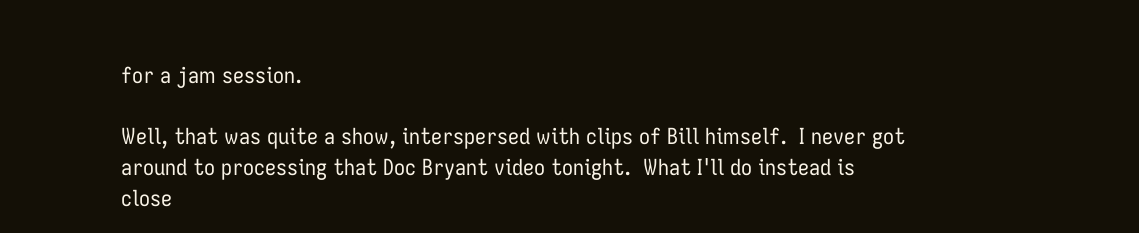for a jam session.

Well, that was quite a show, interspersed with clips of Bill himself.  I never got around to processing that Doc Bryant video tonight.  What I'll do instead is close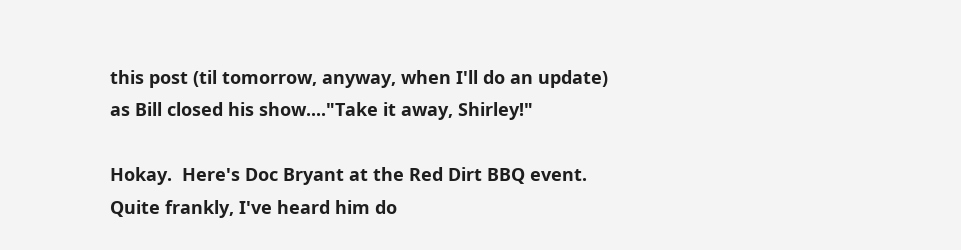this post (til tomorrow, anyway, when I'll do an update) as Bill closed his show...."Take it away, Shirley!"

Hokay.  Here's Doc Bryant at the Red Dirt BBQ event.  Quite frankly, I've heard him do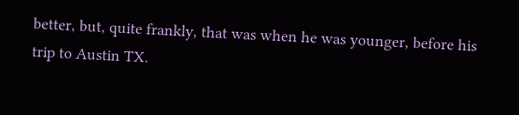better, but, quite frankly, that was when he was younger, before his trip to Austin TX.